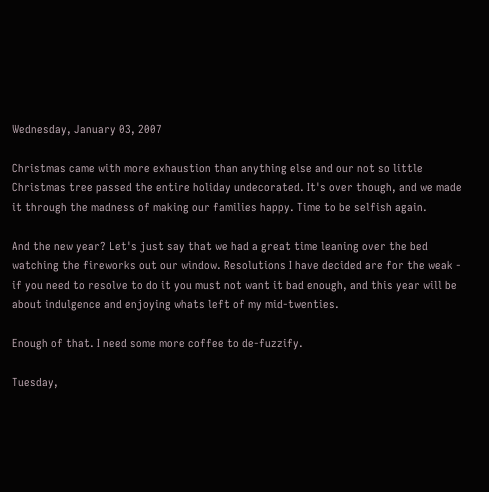Wednesday, January 03, 2007

Christmas came with more exhaustion than anything else and our not so little Christmas tree passed the entire holiday undecorated. It's over though, and we made it through the madness of making our families happy. Time to be selfish again.

And the new year? Let's just say that we had a great time leaning over the bed watching the fireworks out our window. Resolutions I have decided are for the weak - if you need to resolve to do it you must not want it bad enough, and this year will be about indulgence and enjoying whats left of my mid-twenties.

Enough of that. I need some more coffee to de-fuzzify.

Tuesday,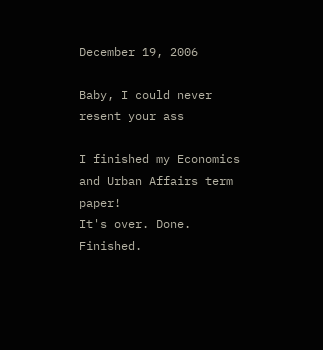December 19, 2006

Baby, I could never resent your ass

I finished my Economics and Urban Affairs term paper!
It's over. Done. Finished.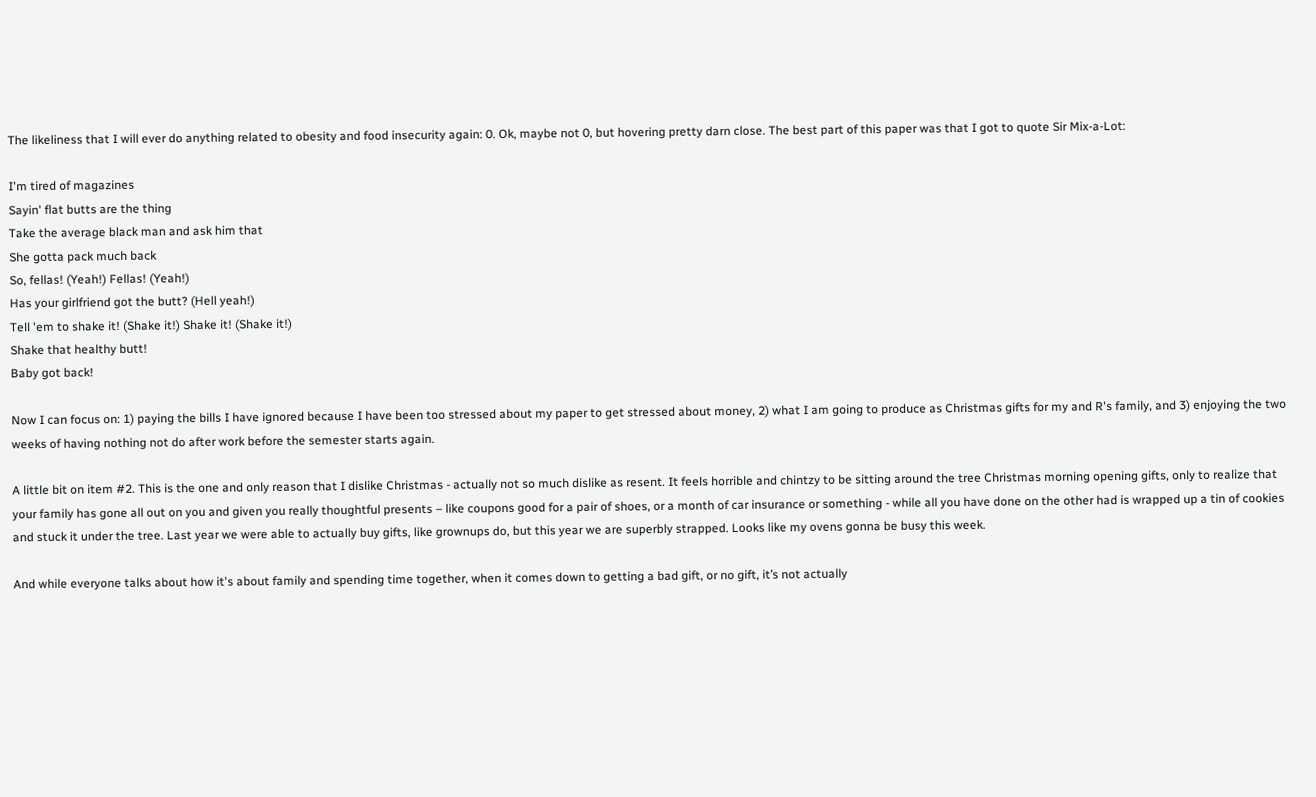The likeliness that I will ever do anything related to obesity and food insecurity again: 0. Ok, maybe not 0, but hovering pretty darn close. The best part of this paper was that I got to quote Sir Mix-a-Lot:

I'm tired of magazines
Sayin' flat butts are the thing
Take the average black man and ask him that
She gotta pack much back
So, fellas! (Yeah!) Fellas! (Yeah!)
Has your girlfriend got the butt? (Hell yeah!)
Tell 'em to shake it! (Shake it!) Shake it! (Shake it!)
Shake that healthy butt!
Baby got back!

Now I can focus on: 1) paying the bills I have ignored because I have been too stressed about my paper to get stressed about money, 2) what I am going to produce as Christmas gifts for my and R's family, and 3) enjoying the two weeks of having nothing not do after work before the semester starts again.

A little bit on item #2. This is the one and only reason that I dislike Christmas - actually not so much dislike as resent. It feels horrible and chintzy to be sitting around the tree Christmas morning opening gifts, only to realize that your family has gone all out on you and given you really thoughtful presents – like coupons good for a pair of shoes, or a month of car insurance or something - while all you have done on the other had is wrapped up a tin of cookies and stuck it under the tree. Last year we were able to actually buy gifts, like grownups do, but this year we are superbly strapped. Looks like my ovens gonna be busy this week.

And while everyone talks about how it's about family and spending time together, when it comes down to getting a bad gift, or no gift, it’s not actually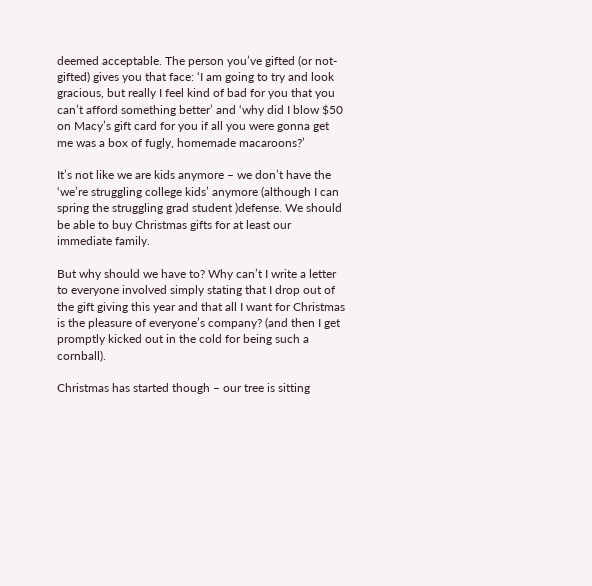deemed acceptable. The person you’ve gifted (or not-gifted) gives you that face: ‘I am going to try and look gracious, but really I feel kind of bad for you that you can’t afford something better’ and ‘why did I blow $50 on Macy’s gift card for you if all you were gonna get me was a box of fugly, homemade macaroons?’

It’s not like we are kids anymore – we don’t have the ‘we’re struggling college kids’ anymore (although I can spring the struggling grad student )defense. We should be able to buy Christmas gifts for at least our immediate family.

But why should we have to? Why can’t I write a letter to everyone involved simply stating that I drop out of the gift giving this year and that all I want for Christmas is the pleasure of everyone’s company? (and then I get promptly kicked out in the cold for being such a cornball).

Christmas has started though – our tree is sitting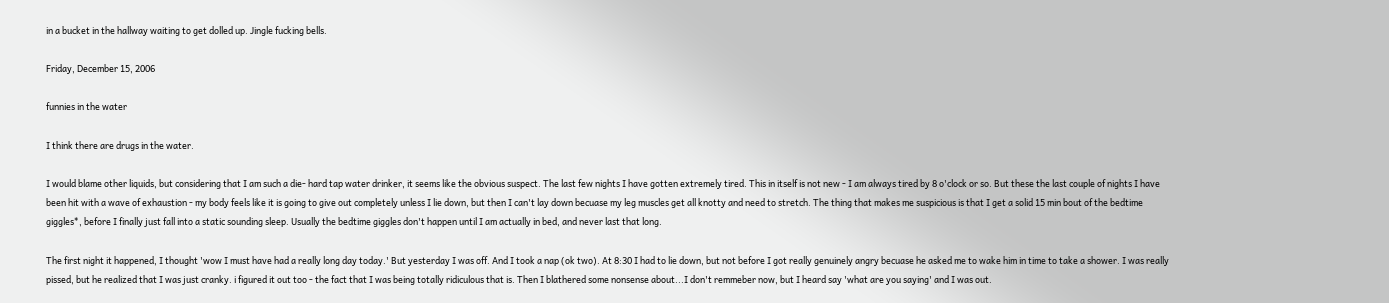in a bucket in the hallway waiting to get dolled up. Jingle fucking bells.

Friday, December 15, 2006

funnies in the water

I think there are drugs in the water.

I would blame other liquids, but considering that I am such a die- hard tap water drinker, it seems like the obvious suspect. The last few nights I have gotten extremely tired. This in itself is not new - I am always tired by 8 o'clock or so. But these the last couple of nights I have been hit with a wave of exhaustion - my body feels like it is going to give out completely unless I lie down, but then I can't lay down becuase my leg muscles get all knotty and need to stretch. The thing that makes me suspicious is that I get a solid 15 min bout of the bedtime giggles*, before I finally just fall into a static sounding sleep. Usually the bedtime giggles don't happen until I am actually in bed, and never last that long.

The first night it happened, I thought 'wow I must have had a really long day today.' But yesterday I was off. And I took a nap (ok two). At 8:30 I had to lie down, but not before I got really genuinely angry becuase he asked me to wake him in time to take a shower. I was really pissed, but he realized that I was just cranky. i figured it out too - the fact that I was being totally ridiculous that is. Then I blathered some nonsense about...I don't remmeber now, but I heard say 'what are you saying' and I was out.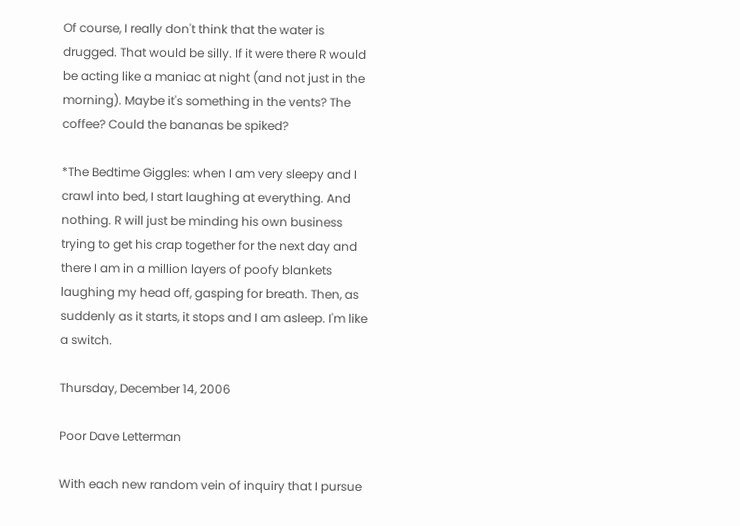Of course, I really don't think that the water is drugged. That would be silly. If it were there R would be acting like a maniac at night (and not just in the morning). Maybe it's something in the vents? The coffee? Could the bananas be spiked?

*The Bedtime Giggles: when I am very sleepy and I crawl into bed, I start laughing at everything. And nothing. R will just be minding his own business trying to get his crap together for the next day and there I am in a million layers of poofy blankets laughing my head off, gasping for breath. Then, as suddenly as it starts, it stops and I am asleep. I'm like a switch.

Thursday, December 14, 2006

Poor Dave Letterman

With each new random vein of inquiry that I pursue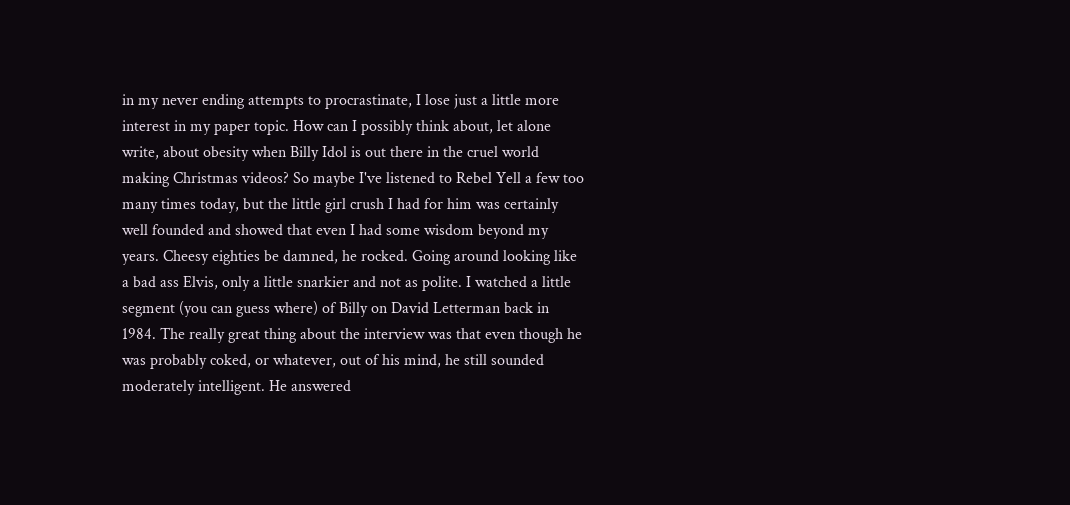in my never ending attempts to procrastinate, I lose just a little more interest in my paper topic. How can I possibly think about, let alone write, about obesity when Billy Idol is out there in the cruel world making Christmas videos? So maybe I've listened to Rebel Yell a few too many times today, but the little girl crush I had for him was certainly well founded and showed that even I had some wisdom beyond my years. Cheesy eighties be damned, he rocked. Going around looking like a bad ass Elvis, only a little snarkier and not as polite. I watched a little segment (you can guess where) of Billy on David Letterman back in 1984. The really great thing about the interview was that even though he was probably coked, or whatever, out of his mind, he still sounded moderately intelligent. He answered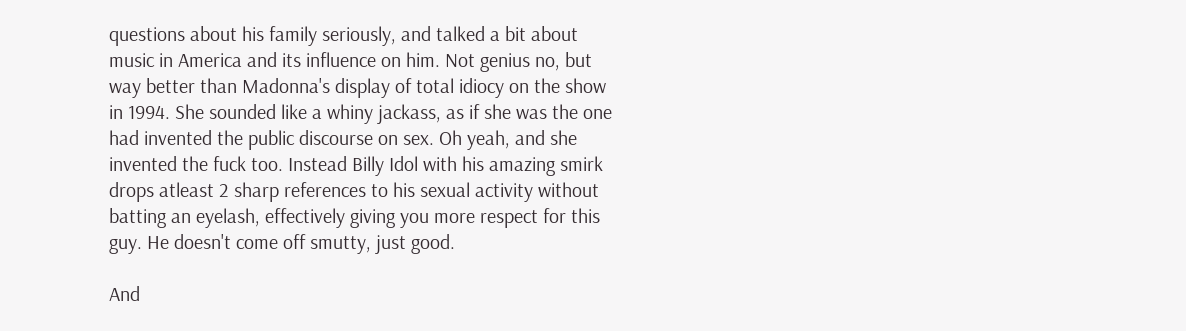questions about his family seriously, and talked a bit about music in America and its influence on him. Not genius no, but way better than Madonna's display of total idiocy on the show in 1994. She sounded like a whiny jackass, as if she was the one had invented the public discourse on sex. Oh yeah, and she invented the fuck too. Instead Billy Idol with his amazing smirk drops atleast 2 sharp references to his sexual activity without batting an eyelash, effectively giving you more respect for this guy. He doesn't come off smutty, just good.

And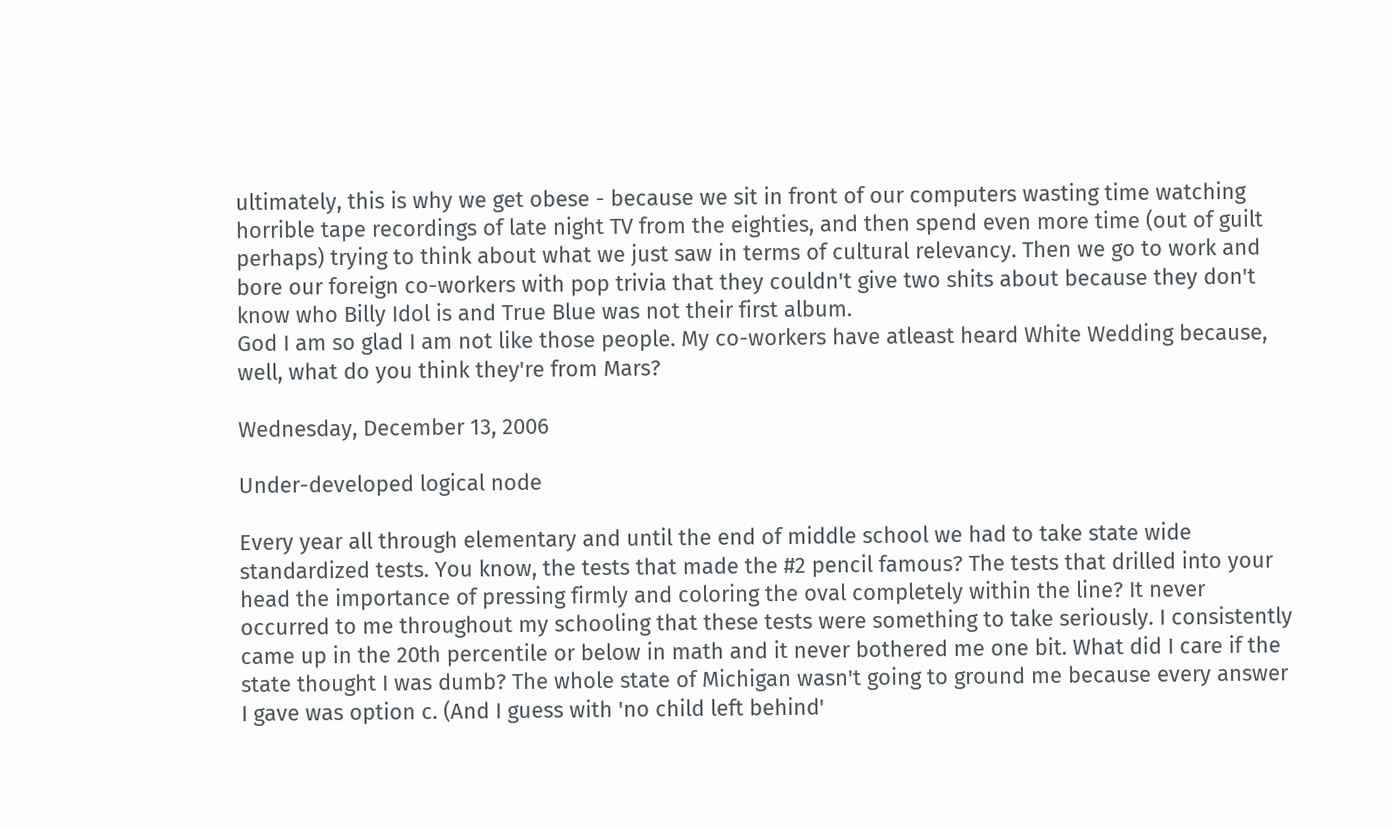ultimately, this is why we get obese - because we sit in front of our computers wasting time watching horrible tape recordings of late night TV from the eighties, and then spend even more time (out of guilt perhaps) trying to think about what we just saw in terms of cultural relevancy. Then we go to work and bore our foreign co-workers with pop trivia that they couldn't give two shits about because they don't know who Billy Idol is and True Blue was not their first album.
God I am so glad I am not like those people. My co-workers have atleast heard White Wedding because, well, what do you think they're from Mars?

Wednesday, December 13, 2006

Under-developed logical node

Every year all through elementary and until the end of middle school we had to take state wide standardized tests. You know, the tests that made the #2 pencil famous? The tests that drilled into your head the importance of pressing firmly and coloring the oval completely within the line? It never occurred to me throughout my schooling that these tests were something to take seriously. I consistently came up in the 20th percentile or below in math and it never bothered me one bit. What did I care if the state thought I was dumb? The whole state of Michigan wasn't going to ground me because every answer I gave was option c. (And I guess with 'no child left behind'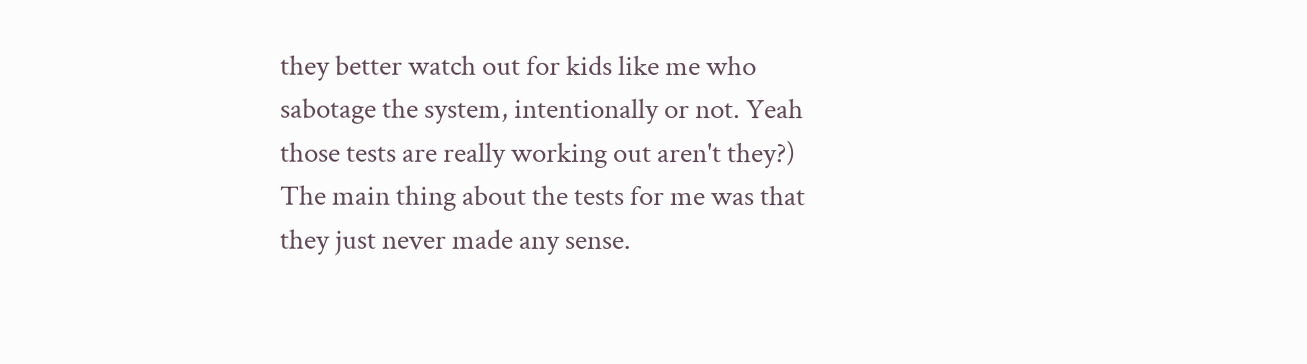they better watch out for kids like me who sabotage the system, intentionally or not. Yeah those tests are really working out aren't they?)
The main thing about the tests for me was that they just never made any sense.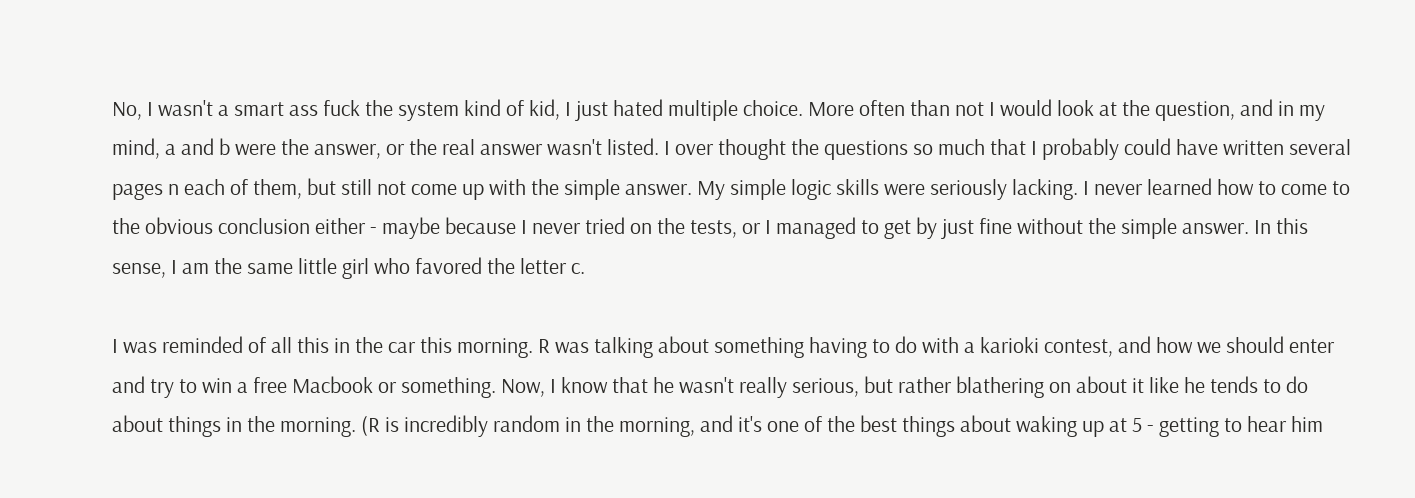No, I wasn't a smart ass fuck the system kind of kid, I just hated multiple choice. More often than not I would look at the question, and in my mind, a and b were the answer, or the real answer wasn't listed. I over thought the questions so much that I probably could have written several pages n each of them, but still not come up with the simple answer. My simple logic skills were seriously lacking. I never learned how to come to the obvious conclusion either - maybe because I never tried on the tests, or I managed to get by just fine without the simple answer. In this sense, I am the same little girl who favored the letter c.

I was reminded of all this in the car this morning. R was talking about something having to do with a karioki contest, and how we should enter and try to win a free Macbook or something. Now, I know that he wasn't really serious, but rather blathering on about it like he tends to do about things in the morning. (R is incredibly random in the morning, and it's one of the best things about waking up at 5 - getting to hear him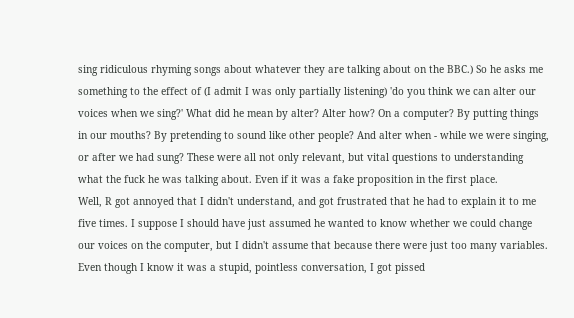sing ridiculous rhyming songs about whatever they are talking about on the BBC.) So he asks me something to the effect of (I admit I was only partially listening) 'do you think we can alter our voices when we sing?' What did he mean by alter? Alter how? On a computer? By putting things in our mouths? By pretending to sound like other people? And alter when - while we were singing, or after we had sung? These were all not only relevant, but vital questions to understanding what the fuck he was talking about. Even if it was a fake proposition in the first place.
Well, R got annoyed that I didn't understand, and got frustrated that he had to explain it to me five times. I suppose I should have just assumed he wanted to know whether we could change our voices on the computer, but I didn't assume that because there were just too many variables. Even though I know it was a stupid, pointless conversation, I got pissed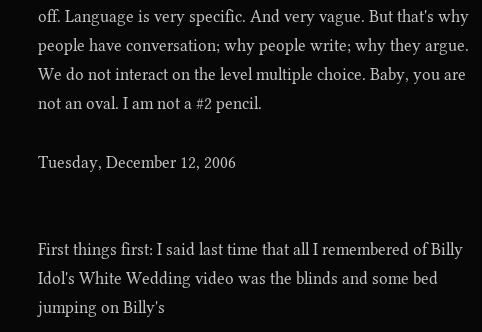off. Language is very specific. And very vague. But that's why people have conversation; why people write; why they argue. We do not interact on the level multiple choice. Baby, you are not an oval. I am not a #2 pencil.

Tuesday, December 12, 2006


First things first: I said last time that all I remembered of Billy Idol's White Wedding video was the blinds and some bed jumping on Billy's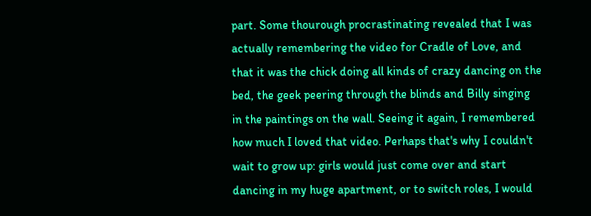part. Some thourough procrastinating revealed that I was actually remembering the video for Cradle of Love, and that it was the chick doing all kinds of crazy dancing on the bed, the geek peering through the blinds and Billy singing in the paintings on the wall. Seeing it again, I remembered how much I loved that video. Perhaps that's why I couldn't wait to grow up: girls would just come over and start dancing in my huge apartment, or to switch roles, I would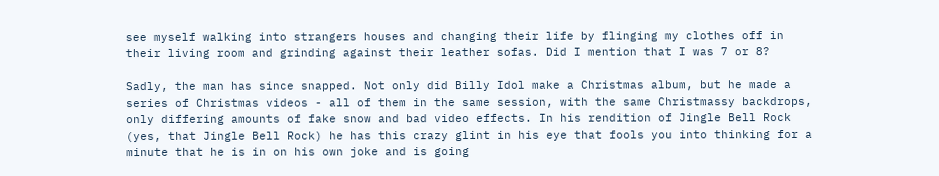see myself walking into strangers houses and changing their life by flinging my clothes off in their living room and grinding against their leather sofas. Did I mention that I was 7 or 8?

Sadly, the man has since snapped. Not only did Billy Idol make a Christmas album, but he made a series of Christmas videos - all of them in the same session, with the same Christmassy backdrops, only differing amounts of fake snow and bad video effects. In his rendition of Jingle Bell Rock (yes, that Jingle Bell Rock) he has this crazy glint in his eye that fools you into thinking for a minute that he is in on his own joke and is going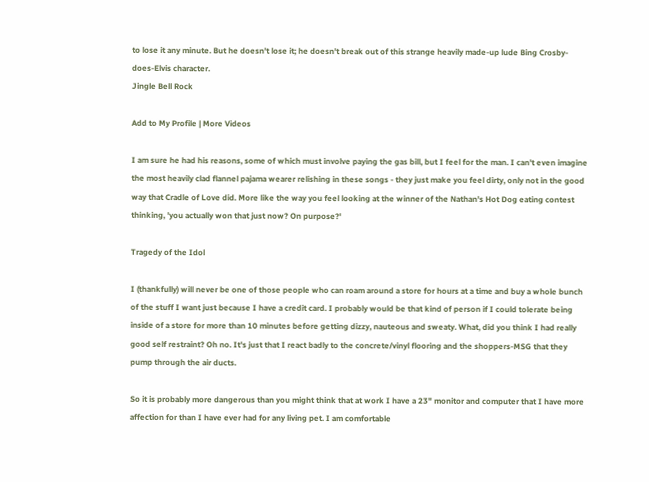to lose it any minute. But he doesn't lose it; he doesn't break out of this strange heavily made-up lude Bing Crosby-does-Elvis character.
Jingle Bell Rock

Add to My Profile | More Videos

I am sure he had his reasons, some of which must involve paying the gas bill, but I feel for the man. I can't even imagine the most heavily clad flannel pajama wearer relishing in these songs - they just make you feel dirty, only not in the good way that Cradle of Love did. More like the way you feel looking at the winner of the Nathan's Hot Dog eating contest thinking, 'you actually won that just now? On purpose?'

Tragedy of the Idol

I (thankfully) will never be one of those people who can roam around a store for hours at a time and buy a whole bunch of the stuff I want just because I have a credit card. I probably would be that kind of person if I could tolerate being inside of a store for more than 10 minutes before getting dizzy, nauteous and sweaty. What, did you think I had really good self restraint? Oh no. It's just that I react badly to the concrete/vinyl flooring and the shoppers-MSG that they pump through the air ducts.

So it is probably more dangerous than you might think that at work I have a 23" monitor and computer that I have more affection for than I have ever had for any living pet. I am comfortable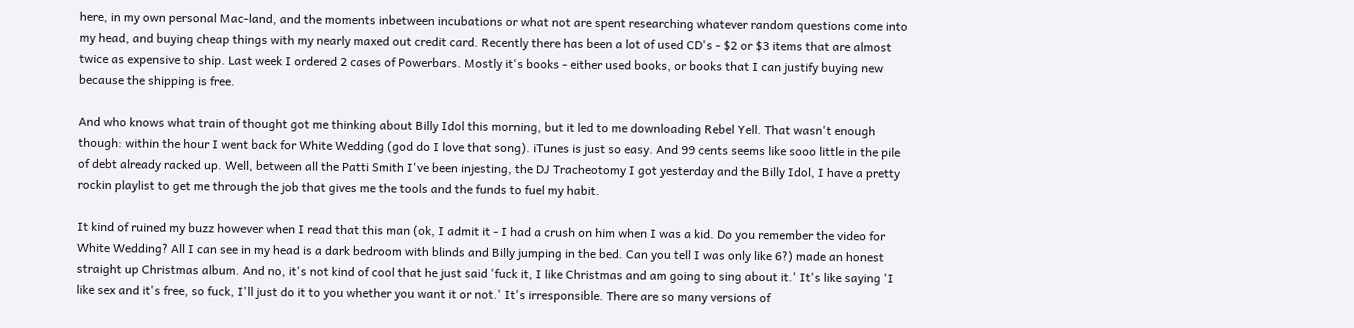here, in my own personal Mac-land, and the moments inbetween incubations or what not are spent researching whatever random questions come into my head, and buying cheap things with my nearly maxed out credit card. Recently there has been a lot of used CD's - $2 or $3 items that are almost twice as expensive to ship. Last week I ordered 2 cases of Powerbars. Mostly it's books - either used books, or books that I can justify buying new because the shipping is free.

And who knows what train of thought got me thinking about Billy Idol this morning, but it led to me downloading Rebel Yell. That wasn't enough though: within the hour I went back for White Wedding (god do I love that song). iTunes is just so easy. And 99 cents seems like sooo little in the pile of debt already racked up. Well, between all the Patti Smith I've been injesting, the DJ Tracheotomy I got yesterday and the Billy Idol, I have a pretty rockin playlist to get me through the job that gives me the tools and the funds to fuel my habit.

It kind of ruined my buzz however when I read that this man (ok, I admit it - I had a crush on him when I was a kid. Do you remember the video for White Wedding? All I can see in my head is a dark bedroom with blinds and Billy jumping in the bed. Can you tell I was only like 6?) made an honest straight up Christmas album. And no, it's not kind of cool that he just said 'fuck it, I like Christmas and am going to sing about it.' It's like saying 'I like sex and it's free, so fuck, I'll just do it to you whether you want it or not.' It's irresponsible. There are so many versions of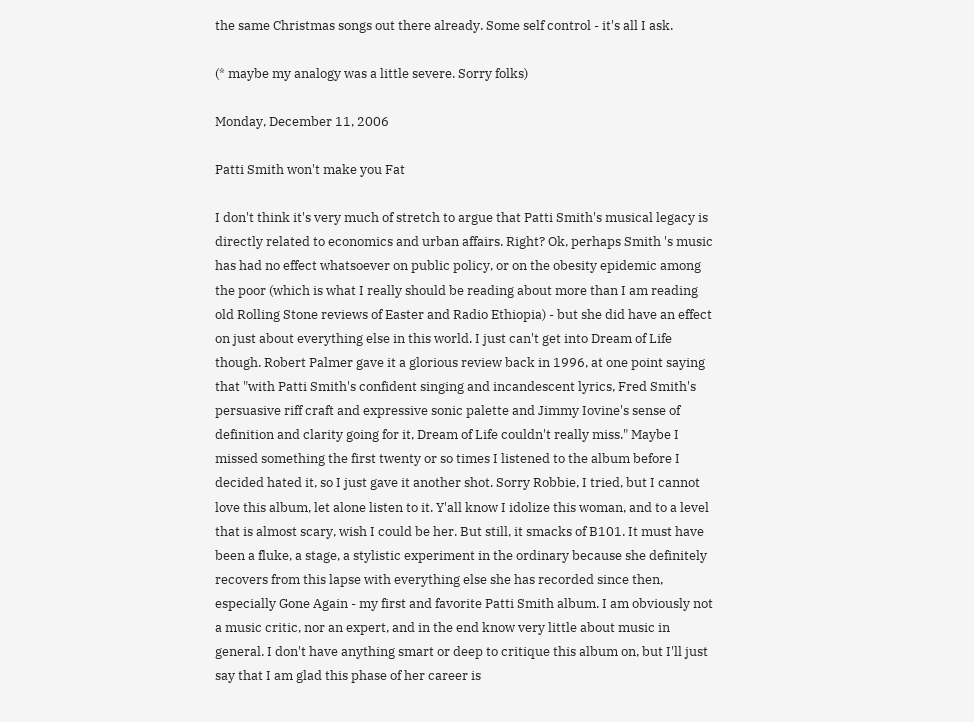the same Christmas songs out there already. Some self control - it's all I ask.

(* maybe my analogy was a little severe. Sorry folks)

Monday, December 11, 2006

Patti Smith won't make you Fat

I don't think it's very much of stretch to argue that Patti Smith's musical legacy is directly related to economics and urban affairs. Right? Ok, perhaps Smith 's music has had no effect whatsoever on public policy, or on the obesity epidemic among the poor (which is what I really should be reading about more than I am reading old Rolling Stone reviews of Easter and Radio Ethiopia) - but she did have an effect on just about everything else in this world. I just can't get into Dream of Life though. Robert Palmer gave it a glorious review back in 1996, at one point saying that "with Patti Smith's confident singing and incandescent lyrics, Fred Smith's persuasive riff craft and expressive sonic palette and Jimmy Iovine's sense of definition and clarity going for it, Dream of Life couldn't really miss." Maybe I missed something the first twenty or so times I listened to the album before I decided hated it, so I just gave it another shot. Sorry Robbie, I tried, but I cannot love this album, let alone listen to it. Y'all know I idolize this woman, and to a level that is almost scary, wish I could be her. But still, it smacks of B101. It must have been a fluke, a stage, a stylistic experiment in the ordinary because she definitely recovers from this lapse with everything else she has recorded since then, especially Gone Again - my first and favorite Patti Smith album. I am obviously not a music critic, nor an expert, and in the end know very little about music in general. I don't have anything smart or deep to critique this album on, but I'll just say that I am glad this phase of her career is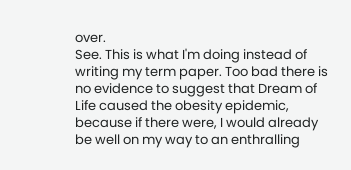over.
See. This is what I'm doing instead of writing my term paper. Too bad there is no evidence to suggest that Dream of Life caused the obesity epidemic, because if there were, I would already be well on my way to an enthralling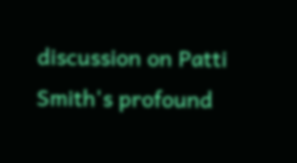discussion on Patti Smith's profound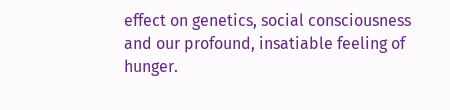effect on genetics, social consciousness and our profound, insatiable feeling of hunger.